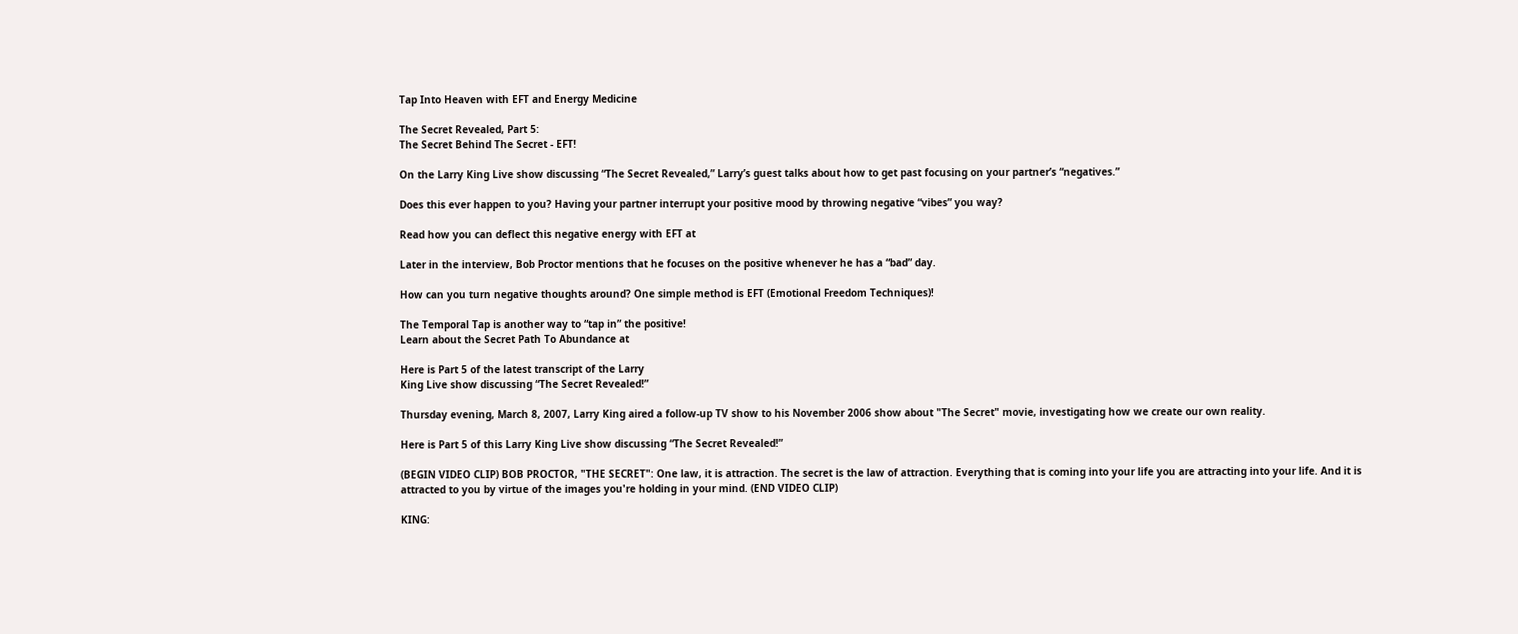Tap Into Heaven with EFT and Energy Medicine

The Secret Revealed, Part 5:
The Secret Behind The Secret - EFT!

On the Larry King Live show discussing “The Secret Revealed,” Larry’s guest talks about how to get past focusing on your partner’s “negatives.”

Does this ever happen to you? Having your partner interrupt your positive mood by throwing negative “vibes” you way?

Read how you can deflect this negative energy with EFT at

Later in the interview, Bob Proctor mentions that he focuses on the positive whenever he has a “bad” day.

How can you turn negative thoughts around? One simple method is EFT (Emotional Freedom Techniques)!

The Temporal Tap is another way to “tap in” the positive!
Learn about the Secret Path To Abundance at

Here is Part 5 of the latest transcript of the Larry
King Live show discussing “The Secret Revealed!”

Thursday evening, March 8, 2007, Larry King aired a follow-up TV show to his November 2006 show about "The Secret" movie, investigating how we create our own reality.

Here is Part 5 of this Larry King Live show discussing “The Secret Revealed!”

(BEGIN VIDEO CLIP) BOB PROCTOR, "THE SECRET": One law, it is attraction. The secret is the law of attraction. Everything that is coming into your life you are attracting into your life. And it is attracted to you by virtue of the images you're holding in your mind. (END VIDEO CLIP)

KING: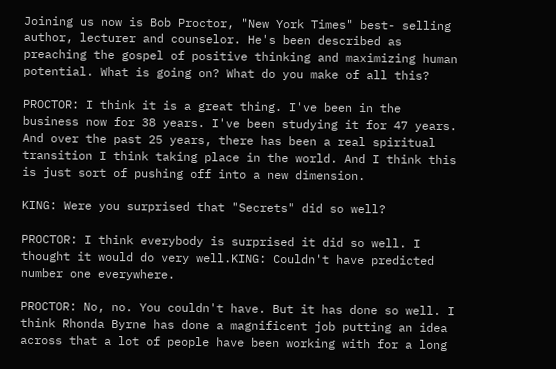Joining us now is Bob Proctor, "New York Times" best- selling author, lecturer and counselor. He's been described as preaching the gospel of positive thinking and maximizing human potential. What is going on? What do you make of all this?

PROCTOR: I think it is a great thing. I've been in the business now for 38 years. I've been studying it for 47 years. And over the past 25 years, there has been a real spiritual transition I think taking place in the world. And I think this is just sort of pushing off into a new dimension.

KING: Were you surprised that "Secrets" did so well?

PROCTOR: I think everybody is surprised it did so well. I thought it would do very well.KING: Couldn't have predicted number one everywhere.

PROCTOR: No, no. You couldn't have. But it has done so well. I think Rhonda Byrne has done a magnificent job putting an idea across that a lot of people have been working with for a long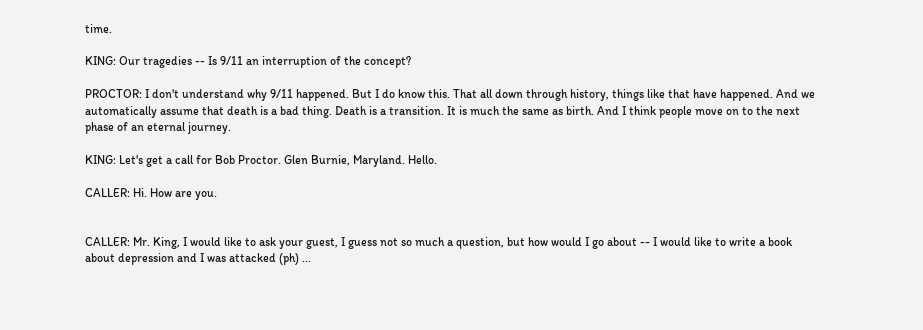time.

KING: Our tragedies -- Is 9/11 an interruption of the concept?

PROCTOR: I don't understand why 9/11 happened. But I do know this. That all down through history, things like that have happened. And we automatically assume that death is a bad thing. Death is a transition. It is much the same as birth. And I think people move on to the next phase of an eternal journey.

KING: Let's get a call for Bob Proctor. Glen Burnie, Maryland. Hello.

CALLER: Hi. How are you.


CALLER: Mr. King, I would like to ask your guest, I guess not so much a question, but how would I go about -- I would like to write a book about depression and I was attacked (ph) ...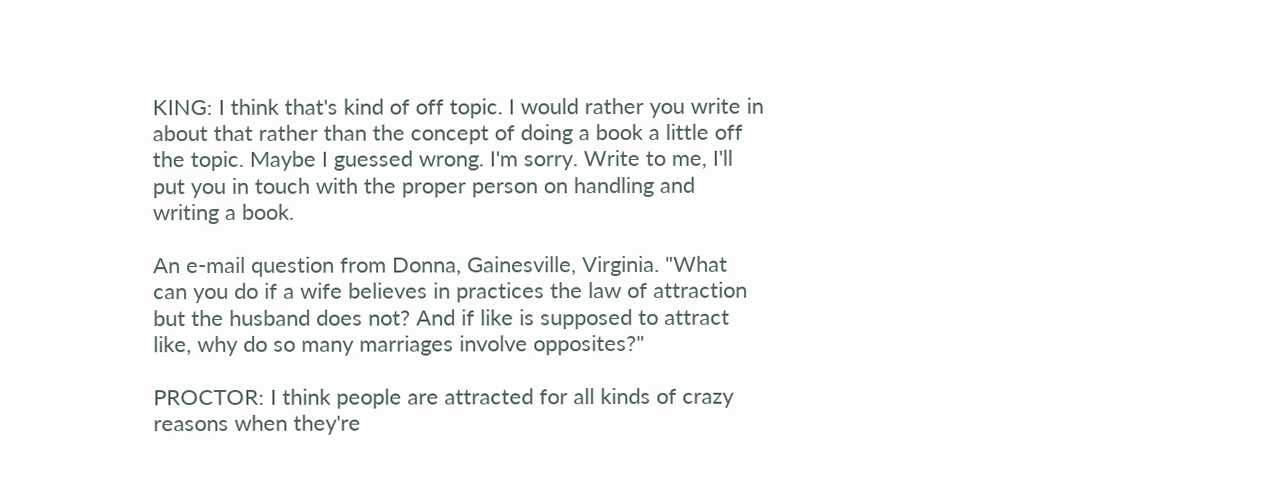KING: I think that's kind of off topic. I would rather you write in about that rather than the concept of doing a book a little off the topic. Maybe I guessed wrong. I'm sorry. Write to me, I'll put you in touch with the proper person on handling and writing a book.

An e-mail question from Donna, Gainesville, Virginia. "What can you do if a wife believes in practices the law of attraction but the husband does not? And if like is supposed to attract like, why do so many marriages involve opposites?"

PROCTOR: I think people are attracted for all kinds of crazy reasons when they're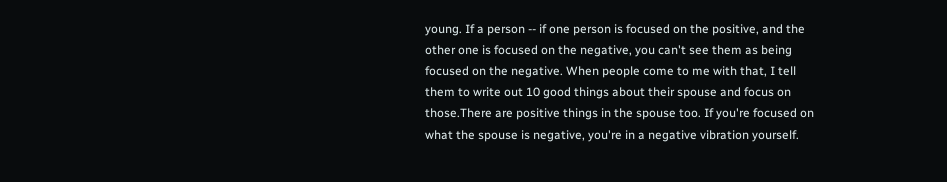young. If a person -- if one person is focused on the positive, and the other one is focused on the negative, you can't see them as being focused on the negative. When people come to me with that, I tell them to write out 10 good things about their spouse and focus on those.There are positive things in the spouse too. If you're focused on what the spouse is negative, you're in a negative vibration yourself.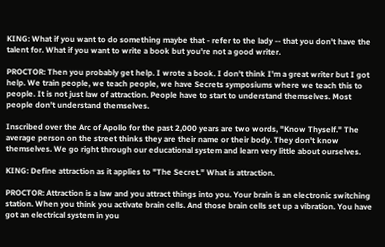KING: What if you want to do something maybe that - refer to the lady -- that you don't have the talent for. What if you want to write a book but you're not a good writer.

PROCTOR: Then you probably get help. I wrote a book. I don't think I'm a great writer but I got help. We train people, we teach people, we have Secrets symposiums where we teach this to people. It is not just law of attraction. People have to start to understand themselves. Most people don't understand themselves.

Inscribed over the Arc of Apollo for the past 2,000 years are two words, "Know Thyself." The average person on the street thinks they are their name or their body. They don't know themselves. We go right through our educational system and learn very little about ourselves.

KING: Define attraction as it applies to "The Secret." What is attraction.

PROCTOR: Attraction is a law and you attract things into you. Your brain is an electronic switching station. When you think you activate brain cells. And those brain cells set up a vibration. You have got an electrical system in you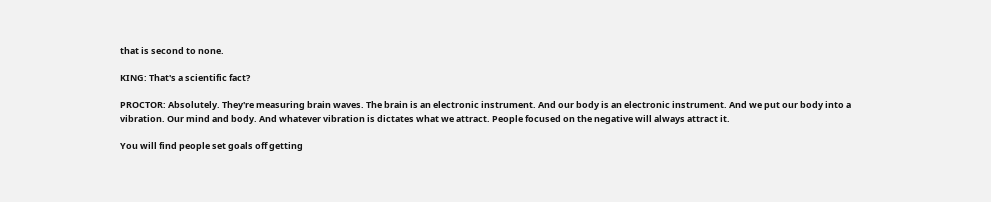that is second to none.

KING: That's a scientific fact?

PROCTOR: Absolutely. They're measuring brain waves. The brain is an electronic instrument. And our body is an electronic instrument. And we put our body into a vibration. Our mind and body. And whatever vibration is dictates what we attract. People focused on the negative will always attract it.

You will find people set goals off getting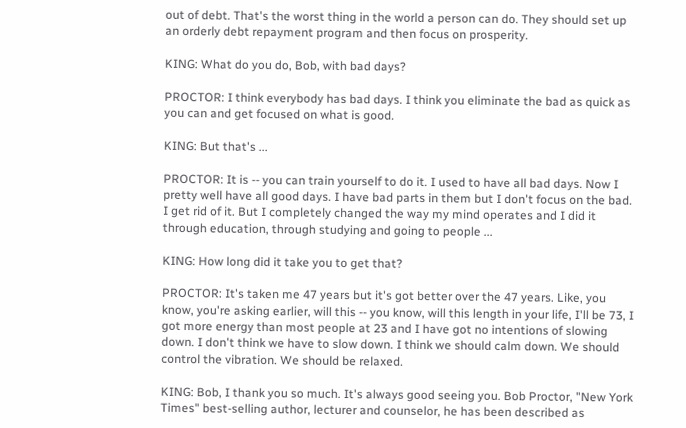out of debt. That's the worst thing in the world a person can do. They should set up an orderly debt repayment program and then focus on prosperity.

KING: What do you do, Bob, with bad days?

PROCTOR: I think everybody has bad days. I think you eliminate the bad as quick as you can and get focused on what is good.

KING: But that's ...

PROCTOR: It is -- you can train yourself to do it. I used to have all bad days. Now I pretty well have all good days. I have bad parts in them but I don't focus on the bad. I get rid of it. But I completely changed the way my mind operates and I did it through education, through studying and going to people ...

KING: How long did it take you to get that?

PROCTOR: It's taken me 47 years but it's got better over the 47 years. Like, you know, you're asking earlier, will this -- you know, will this length in your life, I'll be 73, I got more energy than most people at 23 and I have got no intentions of slowing down. I don't think we have to slow down. I think we should calm down. We should control the vibration. We should be relaxed.

KING: Bob, I thank you so much. It's always good seeing you. Bob Proctor, "New York Times" best-selling author, lecturer and counselor, he has been described as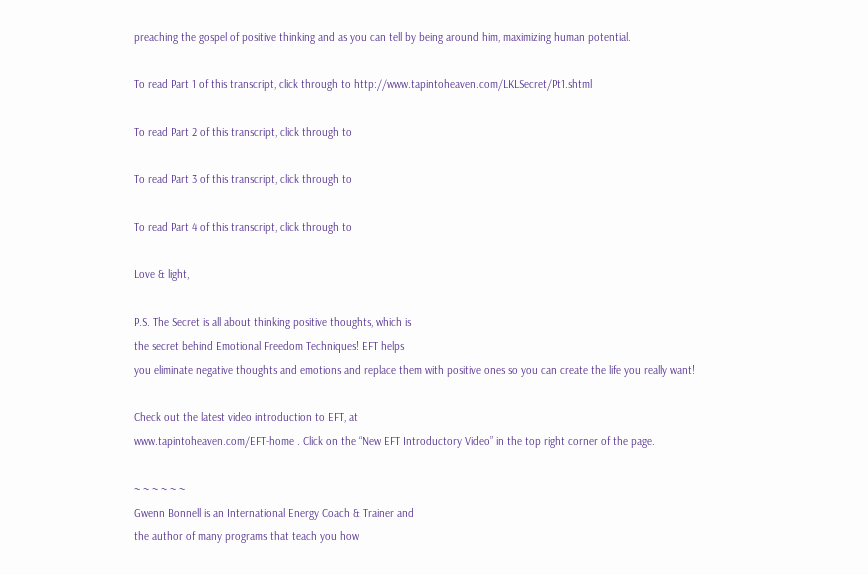preaching the gospel of positive thinking and as you can tell by being around him, maximizing human potential.

To read Part 1 of this transcript, click through to http://www.tapintoheaven.com/LKLSecret/Pt1.shtml

To read Part 2 of this transcript, click through to

To read Part 3 of this transcript, click through to

To read Part 4 of this transcript, click through to

Love & light,

P.S. The Secret is all about thinking positive thoughts, which is
the secret behind Emotional Freedom Techniques! EFT helps
you eliminate negative thoughts and emotions and replace them with positive ones so you can create the life you really want!

Check out the latest video introduction to EFT, at
www.tapintoheaven.com/EFT-home . Click on the “New EFT Introductory Video” in the top right corner of the page.

~ ~ ~ ~ ~ ~
Gwenn Bonnell is an International Energy Coach & Trainer and
the author of many programs that teach you how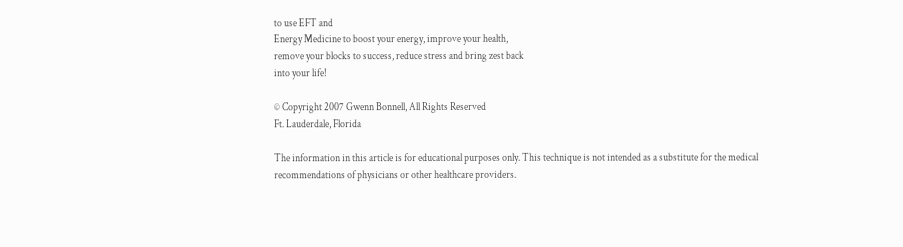to use EFT and
Energy Medicine to boost your energy, improve your health,
remove your blocks to success, reduce stress and bring zest back
into your life!

© Copyright 2007 Gwenn Bonnell, All Rights Reserved
Ft. Lauderdale, Florida

The information in this article is for educational purposes only. This technique is not intended as a substitute for the medical recommendations of physicians or other healthcare providers.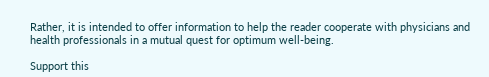Rather, it is intended to offer information to help the reader cooperate with physicians and health professionals in a mutual quest for optimum well-being.

Support this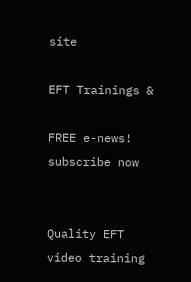site

EFT Trainings &

FREE e-news!
subscribe now


Quality EFT video training